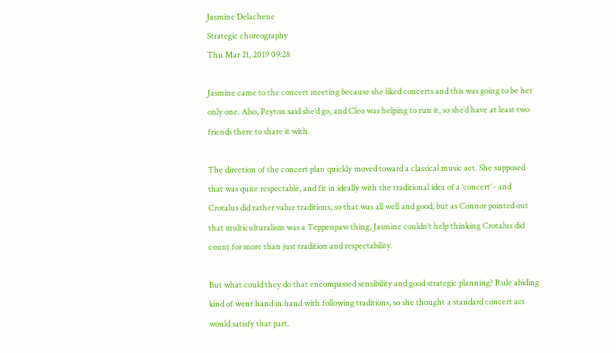Jasmine Delachene
Strategic choreography
Thu Mar 21, 2019 09:28

Jasmine came to the concert meeting because she liked concerts and this was going to be her only one. Also, Peyton said she’d go, and Cleo was helping to run it, so she’d have at least two friends there to share it with.

The direction of the concert plan quickly moved toward a classical music act. She supposed that was quite respectable, and fit in ideally with the traditional idea of a ‘concert’ - and Crotalus did rather value traditions, so that was all well and good, but as Connor pointed out that multiculturalism was a Teppenpaw thing, Jasmine couldn’t help thinking Crotalus did count for more than just tradition and respectability.

But what could they do that encompassed sensibility and good strategic planning? Rule abiding kind of went hand in hand with following traditions, so she thought a standard concert act would satisfy that part.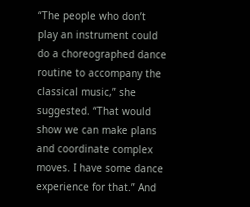“The people who don’t play an instrument could do a choreographed dance routine to accompany the classical music,” she suggested. “That would show we can make plans and coordinate complex moves. I have some dance experience for that.” And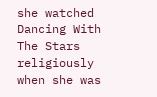she watched Dancing With The Stars religiously when she was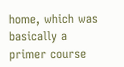home, which was basically a primer course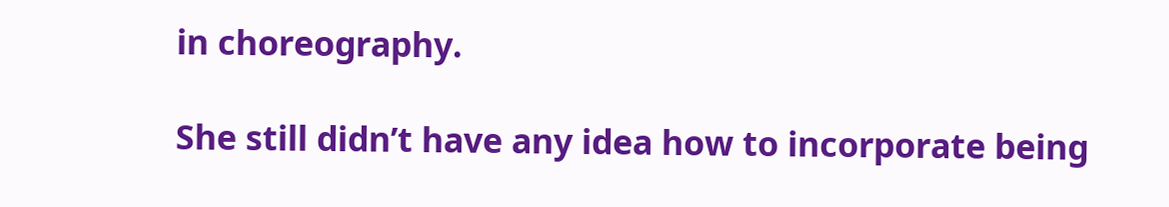in choreography.

She still didn’t have any idea how to incorporate being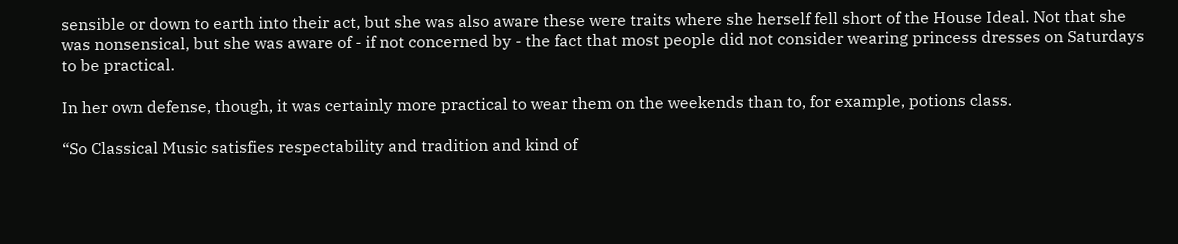sensible or down to earth into their act, but she was also aware these were traits where she herself fell short of the House Ideal. Not that she was nonsensical, but she was aware of - if not concerned by - the fact that most people did not consider wearing princess dresses on Saturdays to be practical.

In her own defense, though, it was certainly more practical to wear them on the weekends than to, for example, potions class.

“So Classical Music satisfies respectability and tradition and kind of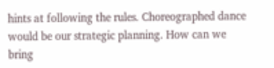hints at following the rules. Choreographed dance would be our strategic planning. How can we bring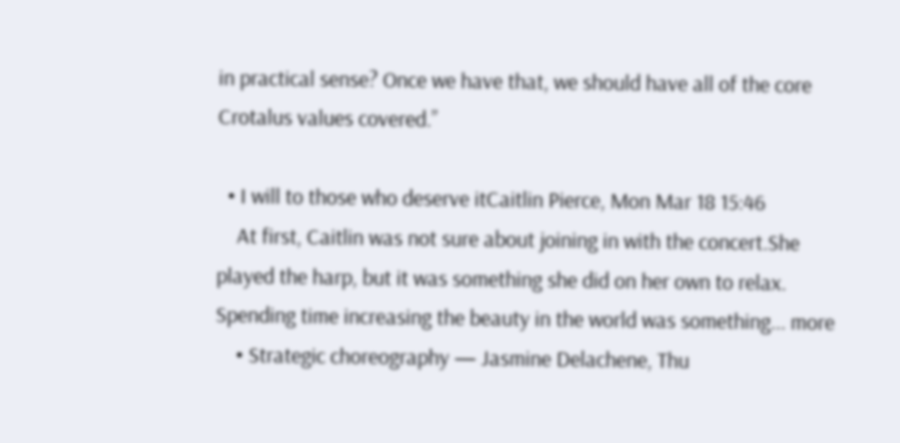in practical sense? Once we have that, we should have all of the core Crotalus values covered.”

  • I will to those who deserve itCaitlin Pierce, Mon Mar 18 15:46
    At first, Caitlin was not sure about joining in with the concert.She played the harp, but it was something she did on her own to relax. Spending time increasing the beauty in the world was something... more
    • Strategic choreography — Jasmine Delachene, Thu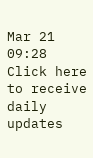Mar 21 09:28
Click here to receive daily updates